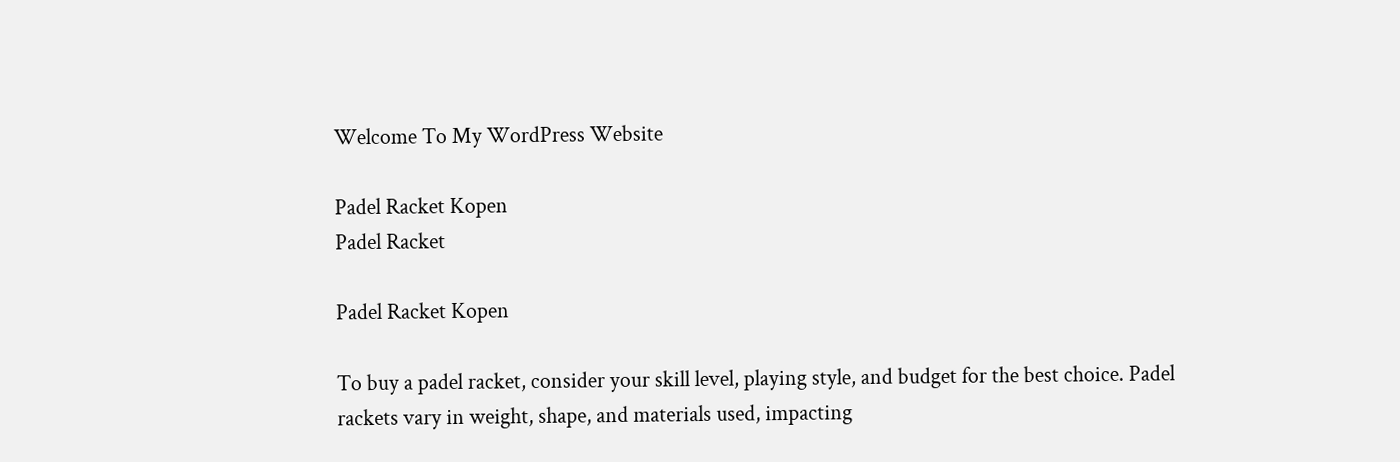Welcome To My WordPress Website

Padel Racket Kopen
Padel Racket

Padel Racket Kopen

To buy a padel racket, consider your skill level, playing style, and budget for the best choice. Padel rackets vary in weight, shape, and materials used, impacting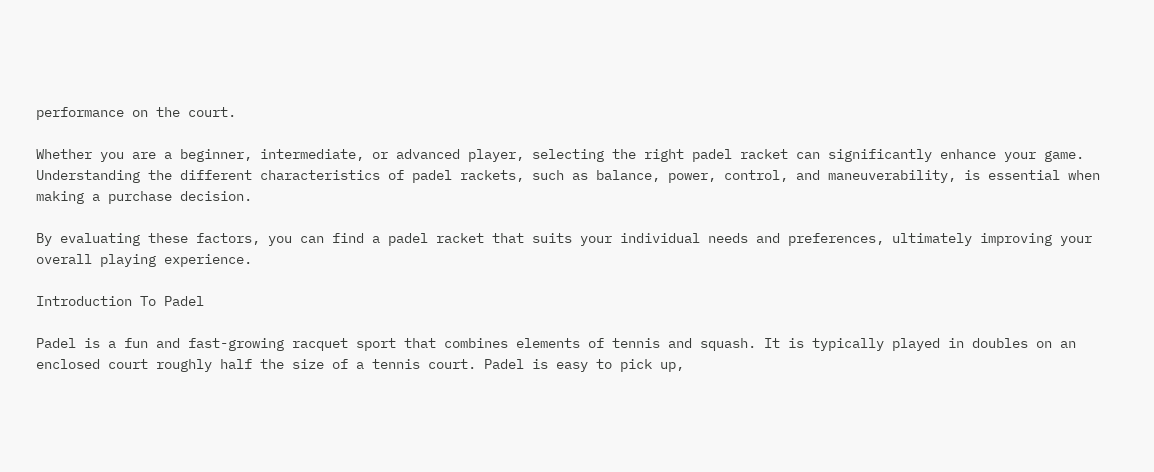performance on the court.

Whether you are a beginner, intermediate, or advanced player, selecting the right padel racket can significantly enhance your game. Understanding the different characteristics of padel rackets, such as balance, power, control, and maneuverability, is essential when making a purchase decision.

By evaluating these factors, you can find a padel racket that suits your individual needs and preferences, ultimately improving your overall playing experience.

Introduction To Padel

Padel is a fun and fast-growing racquet sport that combines elements of tennis and squash. It is typically played in doubles on an enclosed court roughly half the size of a tennis court. Padel is easy to pick up,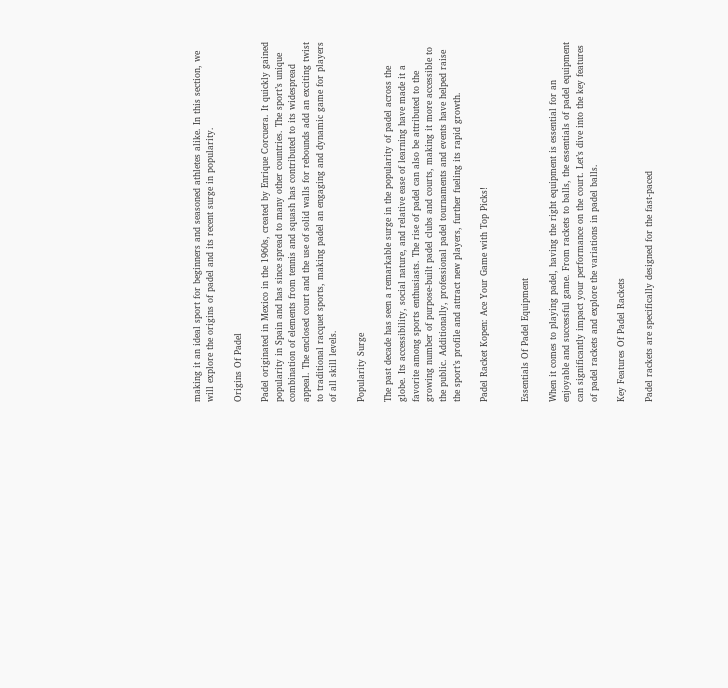making it an ideal sport for beginners and seasoned athletes alike. In this section, we will explore the origins of padel and its recent surge in popularity.

Origins Of Padel

Padel originated in Mexico in the 1960s, created by Enrique Corcuera. It quickly gained popularity in Spain and has since spread to many other countries. The sport’s unique combination of elements from tennis and squash has contributed to its widespread appeal. The enclosed court and the use of solid walls for rebounds add an exciting twist to traditional racquet sports, making padel an engaging and dynamic game for players of all skill levels.

Popularity Surge

The past decade has seen a remarkable surge in the popularity of padel across the globe. Its accessibility, social nature, and relative ease of learning have made it a favorite among sports enthusiasts. The rise of padel can also be attributed to the growing number of purpose-built padel clubs and courts, making it more accessible to the public. Additionally, professional padel tournaments and events have helped raise the sport’s profile and attract new players, further fueling its rapid growth.

Padel Racket Kopen: Ace Your Game with Top Picks!


Essentials Of Padel Equipment

When it comes to playing padel, having the right equipment is essential for an enjoyable and successful game. From rackets to balls, the essentials of padel equipment can significantly impact your performance on the court. Let’s dive into the key features of padel rackets and explore the variations in padel balls.

Key Features Of Padel Rackets

Padel rackets are specifically designed for the fast-paced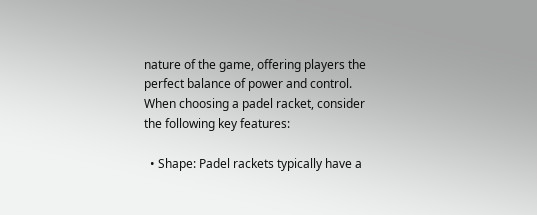nature of the game, offering players the perfect balance of power and control. When choosing a padel racket, consider the following key features:

  • Shape: Padel rackets typically have a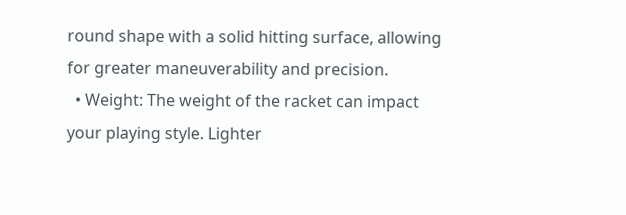round shape with a solid hitting surface, allowing for greater maneuverability and precision.
  • Weight: The weight of the racket can impact your playing style. Lighter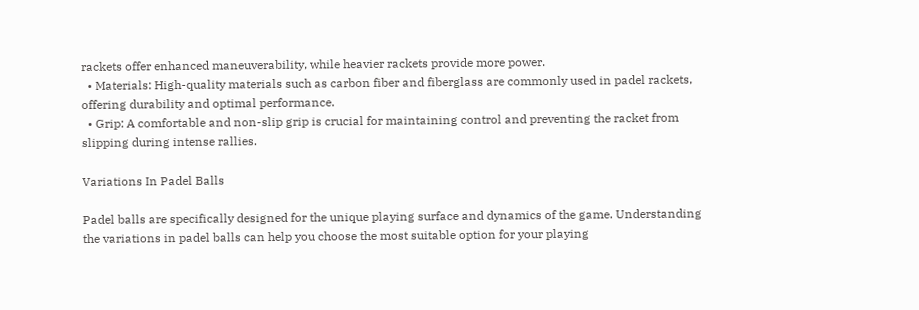rackets offer enhanced maneuverability, while heavier rackets provide more power.
  • Materials: High-quality materials such as carbon fiber and fiberglass are commonly used in padel rackets, offering durability and optimal performance.
  • Grip: A comfortable and non-slip grip is crucial for maintaining control and preventing the racket from slipping during intense rallies.

Variations In Padel Balls

Padel balls are specifically designed for the unique playing surface and dynamics of the game. Understanding the variations in padel balls can help you choose the most suitable option for your playing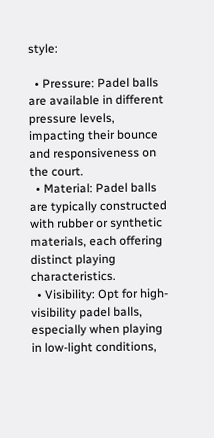style:

  • Pressure: Padel balls are available in different pressure levels, impacting their bounce and responsiveness on the court.
  • Material: Padel balls are typically constructed with rubber or synthetic materials, each offering distinct playing characteristics.
  • Visibility: Opt for high-visibility padel balls, especially when playing in low-light conditions,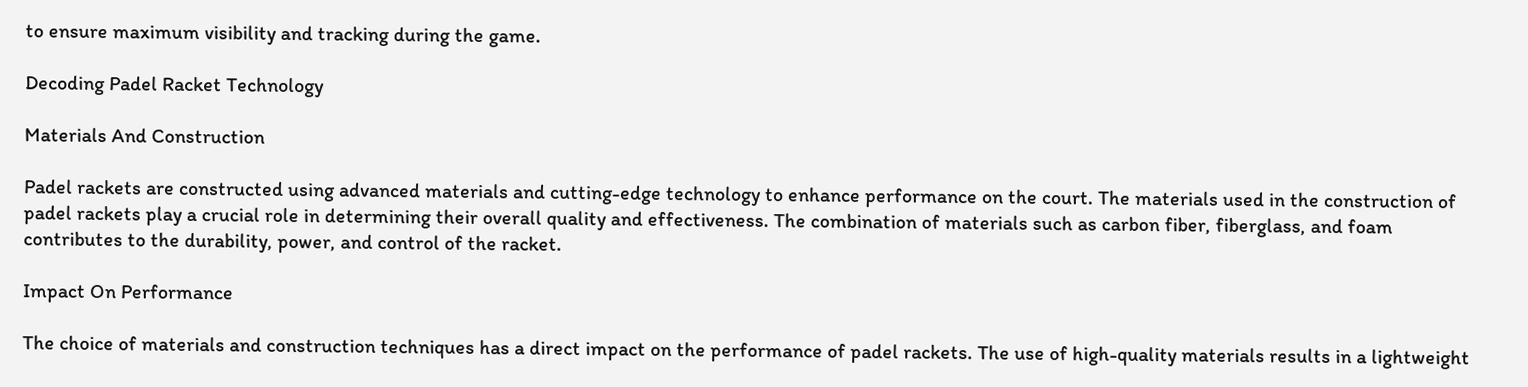to ensure maximum visibility and tracking during the game.

Decoding Padel Racket Technology

Materials And Construction

Padel rackets are constructed using advanced materials and cutting-edge technology to enhance performance on the court. The materials used in the construction of padel rackets play a crucial role in determining their overall quality and effectiveness. The combination of materials such as carbon fiber, fiberglass, and foam contributes to the durability, power, and control of the racket.

Impact On Performance

The choice of materials and construction techniques has a direct impact on the performance of padel rackets. The use of high-quality materials results in a lightweight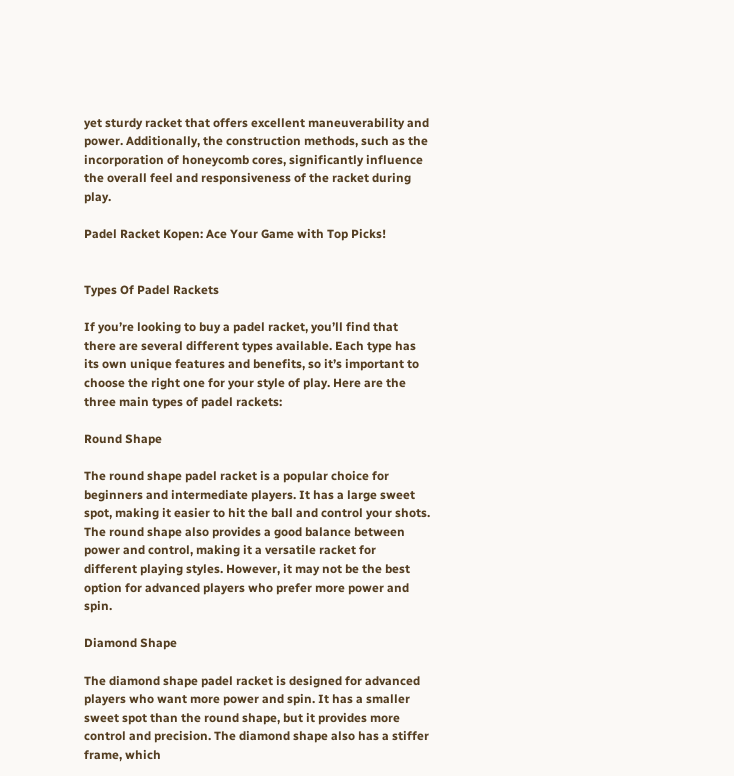yet sturdy racket that offers excellent maneuverability and power. Additionally, the construction methods, such as the incorporation of honeycomb cores, significantly influence the overall feel and responsiveness of the racket during play.

Padel Racket Kopen: Ace Your Game with Top Picks!


Types Of Padel Rackets

If you’re looking to buy a padel racket, you’ll find that there are several different types available. Each type has its own unique features and benefits, so it’s important to choose the right one for your style of play. Here are the three main types of padel rackets:

Round Shape

The round shape padel racket is a popular choice for beginners and intermediate players. It has a large sweet spot, making it easier to hit the ball and control your shots. The round shape also provides a good balance between power and control, making it a versatile racket for different playing styles. However, it may not be the best option for advanced players who prefer more power and spin.

Diamond Shape

The diamond shape padel racket is designed for advanced players who want more power and spin. It has a smaller sweet spot than the round shape, but it provides more control and precision. The diamond shape also has a stiffer frame, which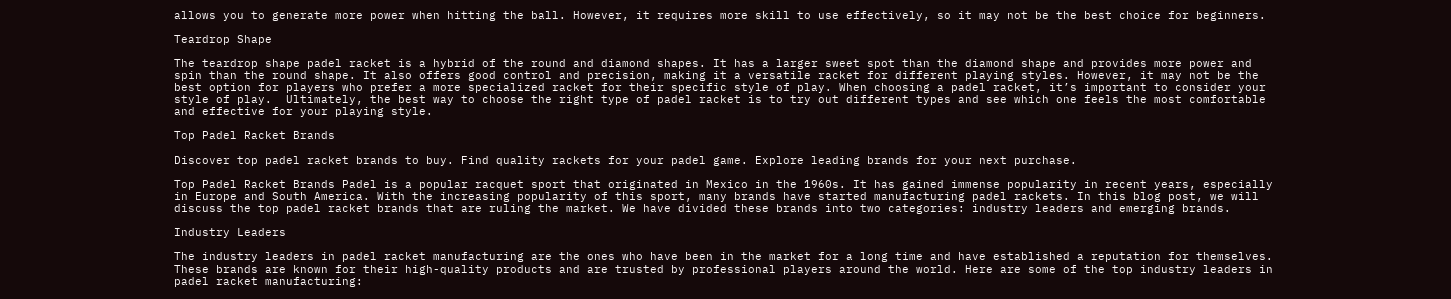allows you to generate more power when hitting the ball. However, it requires more skill to use effectively, so it may not be the best choice for beginners.

Teardrop Shape

The teardrop shape padel racket is a hybrid of the round and diamond shapes. It has a larger sweet spot than the diamond shape and provides more power and spin than the round shape. It also offers good control and precision, making it a versatile racket for different playing styles. However, it may not be the best option for players who prefer a more specialized racket for their specific style of play. When choosing a padel racket, it’s important to consider your style of play.  Ultimately, the best way to choose the right type of padel racket is to try out different types and see which one feels the most comfortable and effective for your playing style.

Top Padel Racket Brands

Discover top padel racket brands to buy. Find quality rackets for your padel game. Explore leading brands for your next purchase.

Top Padel Racket Brands Padel is a popular racquet sport that originated in Mexico in the 1960s. It has gained immense popularity in recent years, especially in Europe and South America. With the increasing popularity of this sport, many brands have started manufacturing padel rackets. In this blog post, we will discuss the top padel racket brands that are ruling the market. We have divided these brands into two categories: industry leaders and emerging brands.

Industry Leaders

The industry leaders in padel racket manufacturing are the ones who have been in the market for a long time and have established a reputation for themselves. These brands are known for their high-quality products and are trusted by professional players around the world. Here are some of the top industry leaders in padel racket manufacturing: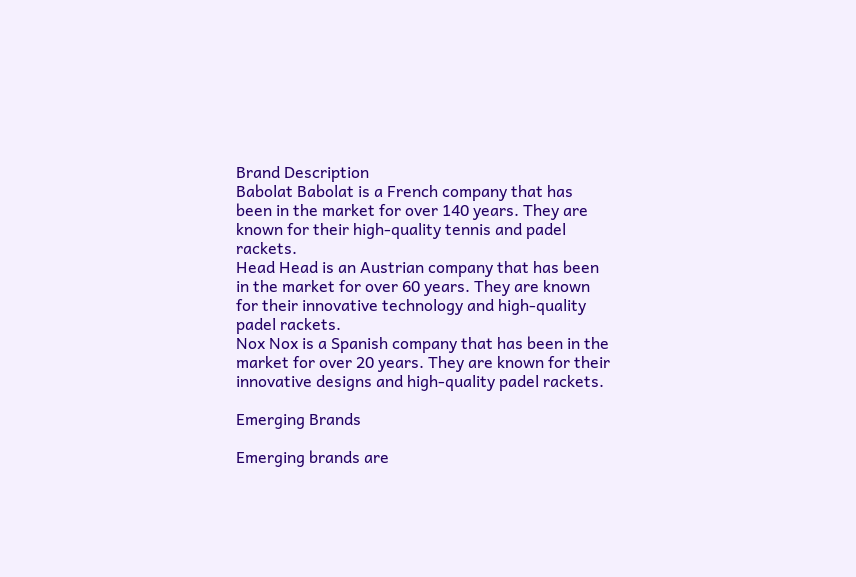Brand Description
Babolat Babolat is a French company that has been in the market for over 140 years. They are known for their high-quality tennis and padel rackets.
Head Head is an Austrian company that has been in the market for over 60 years. They are known for their innovative technology and high-quality padel rackets.
Nox Nox is a Spanish company that has been in the market for over 20 years. They are known for their innovative designs and high-quality padel rackets.

Emerging Brands

Emerging brands are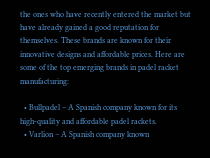the ones who have recently entered the market but have already gained a good reputation for themselves. These brands are known for their innovative designs and affordable prices. Here are some of the top emerging brands in padel racket manufacturing:

  • Bullpadel – A Spanish company known for its high-quality and affordable padel rackets.
  • Varlion – A Spanish company known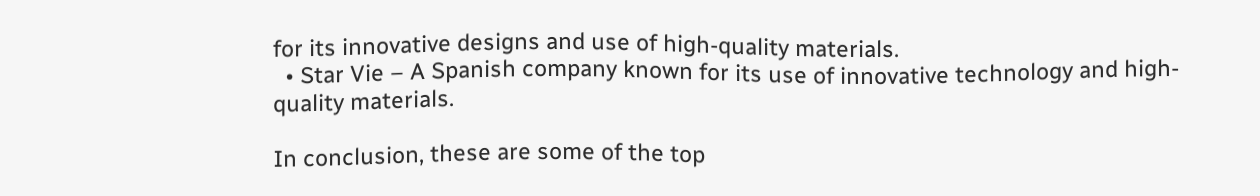for its innovative designs and use of high-quality materials.
  • Star Vie – A Spanish company known for its use of innovative technology and high-quality materials.

In conclusion, these are some of the top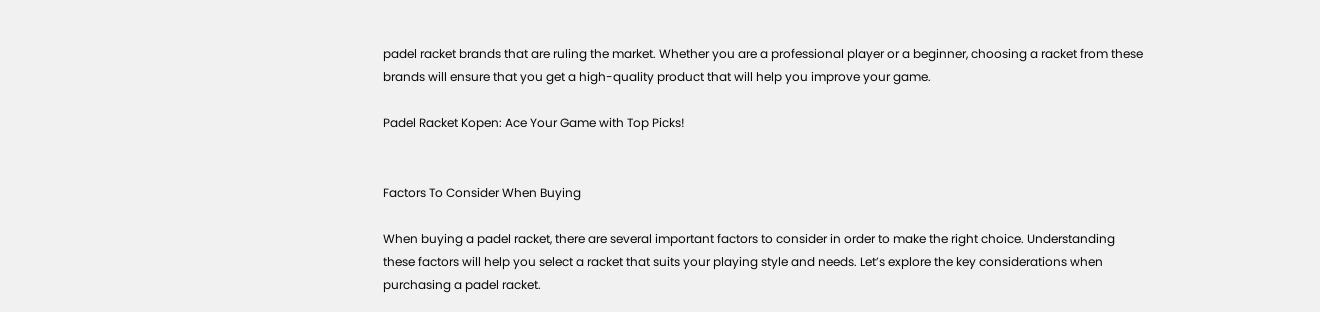padel racket brands that are ruling the market. Whether you are a professional player or a beginner, choosing a racket from these brands will ensure that you get a high-quality product that will help you improve your game.

Padel Racket Kopen: Ace Your Game with Top Picks!


Factors To Consider When Buying

When buying a padel racket, there are several important factors to consider in order to make the right choice. Understanding these factors will help you select a racket that suits your playing style and needs. Let’s explore the key considerations when purchasing a padel racket.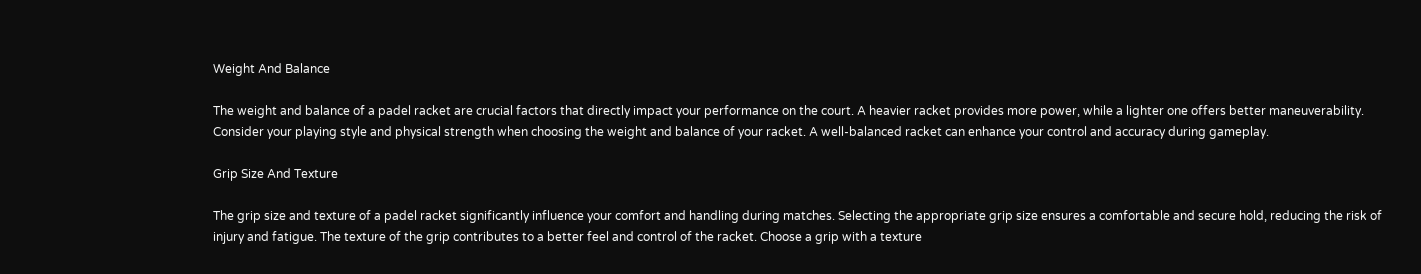Weight And Balance

The weight and balance of a padel racket are crucial factors that directly impact your performance on the court. A heavier racket provides more power, while a lighter one offers better maneuverability. Consider your playing style and physical strength when choosing the weight and balance of your racket. A well-balanced racket can enhance your control and accuracy during gameplay.

Grip Size And Texture

The grip size and texture of a padel racket significantly influence your comfort and handling during matches. Selecting the appropriate grip size ensures a comfortable and secure hold, reducing the risk of injury and fatigue. The texture of the grip contributes to a better feel and control of the racket. Choose a grip with a texture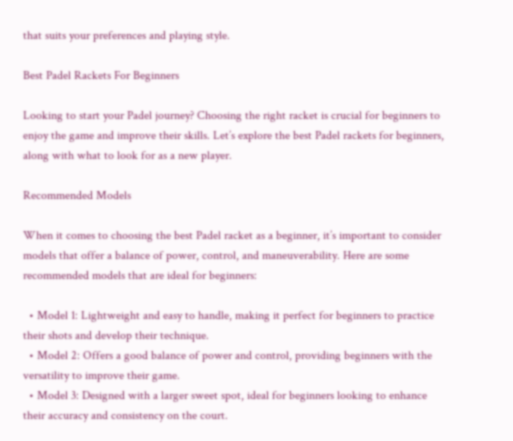that suits your preferences and playing style.

Best Padel Rackets For Beginners

Looking to start your Padel journey? Choosing the right racket is crucial for beginners to enjoy the game and improve their skills. Let’s explore the best Padel rackets for beginners, along with what to look for as a new player.

Recommended Models

When it comes to choosing the best Padel racket as a beginner, it’s important to consider models that offer a balance of power, control, and maneuverability. Here are some recommended models that are ideal for beginners:

  • Model 1: Lightweight and easy to handle, making it perfect for beginners to practice their shots and develop their technique.
  • Model 2: Offers a good balance of power and control, providing beginners with the versatility to improve their game.
  • Model 3: Designed with a larger sweet spot, ideal for beginners looking to enhance their accuracy and consistency on the court.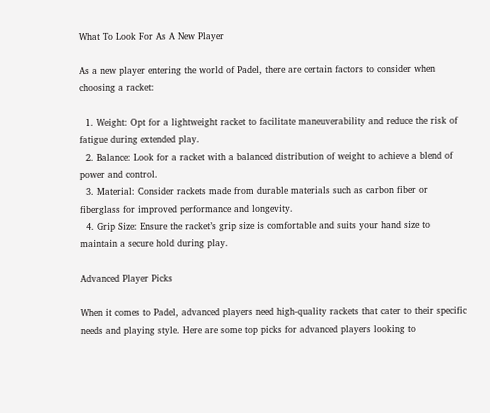What To Look For As A New Player

As a new player entering the world of Padel, there are certain factors to consider when choosing a racket:

  1. Weight: Opt for a lightweight racket to facilitate maneuverability and reduce the risk of fatigue during extended play.
  2. Balance: Look for a racket with a balanced distribution of weight to achieve a blend of power and control.
  3. Material: Consider rackets made from durable materials such as carbon fiber or fiberglass for improved performance and longevity.
  4. Grip Size: Ensure the racket’s grip size is comfortable and suits your hand size to maintain a secure hold during play.

Advanced Player Picks

When it comes to Padel, advanced players need high-quality rackets that cater to their specific needs and playing style. Here are some top picks for advanced players looking to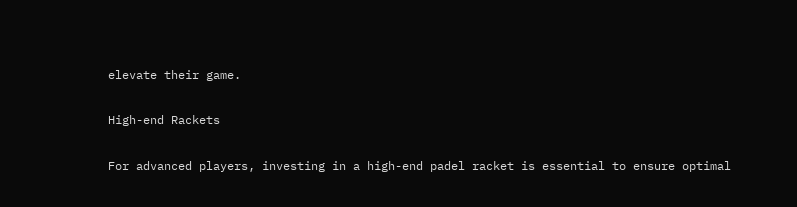elevate their game.

High-end Rackets

For advanced players, investing in a high-end padel racket is essential to ensure optimal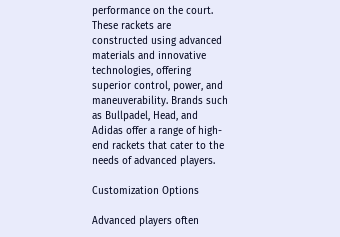performance on the court. These rackets are constructed using advanced materials and innovative technologies, offering superior control, power, and maneuverability. Brands such as Bullpadel, Head, and Adidas offer a range of high-end rackets that cater to the needs of advanced players.

Customization Options

Advanced players often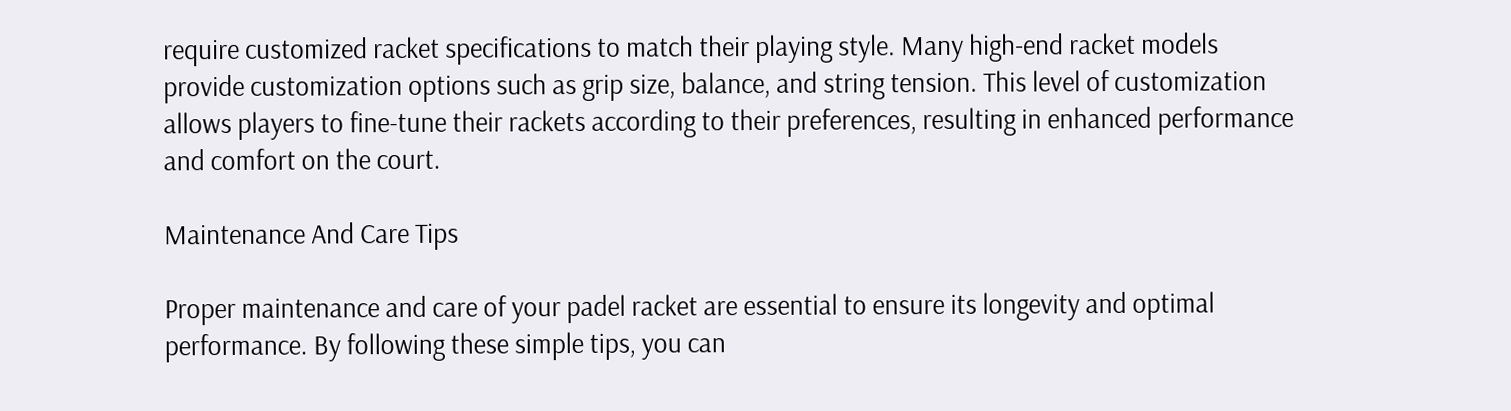require customized racket specifications to match their playing style. Many high-end racket models provide customization options such as grip size, balance, and string tension. This level of customization allows players to fine-tune their rackets according to their preferences, resulting in enhanced performance and comfort on the court.

Maintenance And Care Tips

Proper maintenance and care of your padel racket are essential to ensure its longevity and optimal performance. By following these simple tips, you can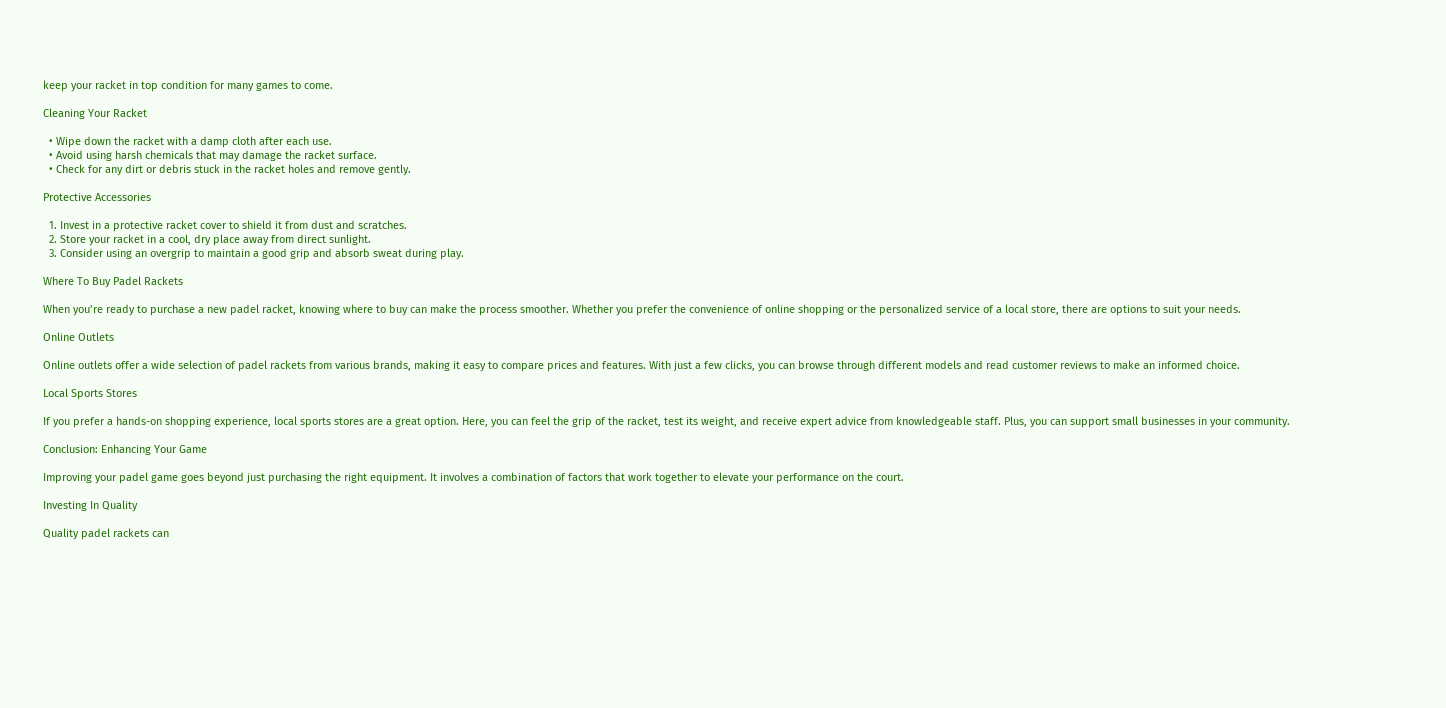keep your racket in top condition for many games to come.

Cleaning Your Racket

  • Wipe down the racket with a damp cloth after each use.
  • Avoid using harsh chemicals that may damage the racket surface.
  • Check for any dirt or debris stuck in the racket holes and remove gently.

Protective Accessories

  1. Invest in a protective racket cover to shield it from dust and scratches.
  2. Store your racket in a cool, dry place away from direct sunlight.
  3. Consider using an overgrip to maintain a good grip and absorb sweat during play.

Where To Buy Padel Rackets

When you’re ready to purchase a new padel racket, knowing where to buy can make the process smoother. Whether you prefer the convenience of online shopping or the personalized service of a local store, there are options to suit your needs.

Online Outlets

Online outlets offer a wide selection of padel rackets from various brands, making it easy to compare prices and features. With just a few clicks, you can browse through different models and read customer reviews to make an informed choice.

Local Sports Stores

If you prefer a hands-on shopping experience, local sports stores are a great option. Here, you can feel the grip of the racket, test its weight, and receive expert advice from knowledgeable staff. Plus, you can support small businesses in your community.

Conclusion: Enhancing Your Game

Improving your padel game goes beyond just purchasing the right equipment. It involves a combination of factors that work together to elevate your performance on the court.

Investing In Quality

Quality padel rackets can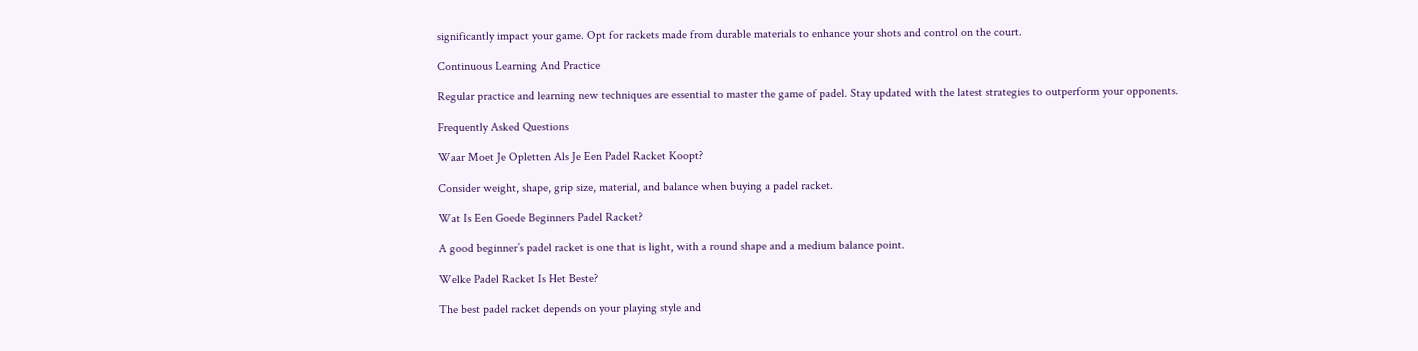significantly impact your game. Opt for rackets made from durable materials to enhance your shots and control on the court.

Continuous Learning And Practice

Regular practice and learning new techniques are essential to master the game of padel. Stay updated with the latest strategies to outperform your opponents.

Frequently Asked Questions

Waar Moet Je Opletten Als Je Een Padel Racket Koopt?

Consider weight, shape, grip size, material, and balance when buying a padel racket.

Wat Is Een Goede Beginners Padel Racket?

A good beginner’s padel racket is one that is light, with a round shape and a medium balance point.

Welke Padel Racket Is Het Beste?

The best padel racket depends on your playing style and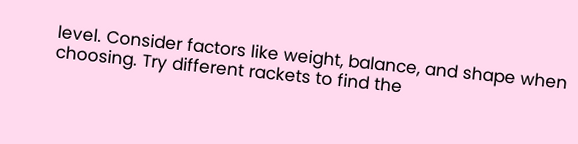level. Consider factors like weight, balance, and shape when choosing. Try different rackets to find the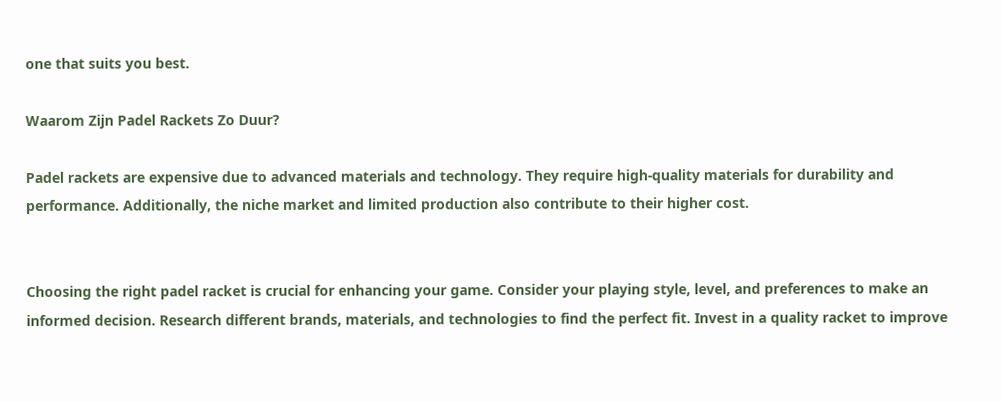one that suits you best.

Waarom Zijn Padel Rackets Zo Duur?

Padel rackets are expensive due to advanced materials and technology. They require high-quality materials for durability and performance. Additionally, the niche market and limited production also contribute to their higher cost.


Choosing the right padel racket is crucial for enhancing your game. Consider your playing style, level, and preferences to make an informed decision. Research different brands, materials, and technologies to find the perfect fit. Invest in a quality racket to improve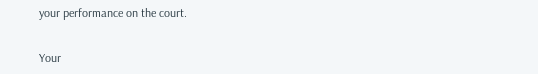your performance on the court.


Your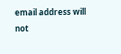email address will not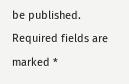be published. Required fields are marked *